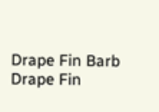Drape Fin Barb
Drape Fin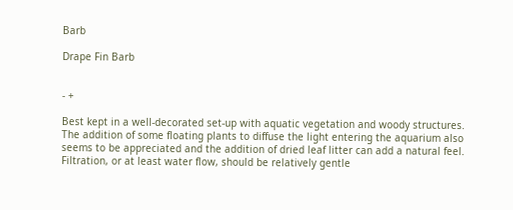Barb

Drape Fin Barb


- +

Best kept in a well-decorated set-up with aquatic vegetation and woody structures. The addition of some floating plants to diffuse the light entering the aquarium also seems to be appreciated and the addition of dried leaf litter can add a natural feel. Filtration, or at least water flow, should be relatively gentle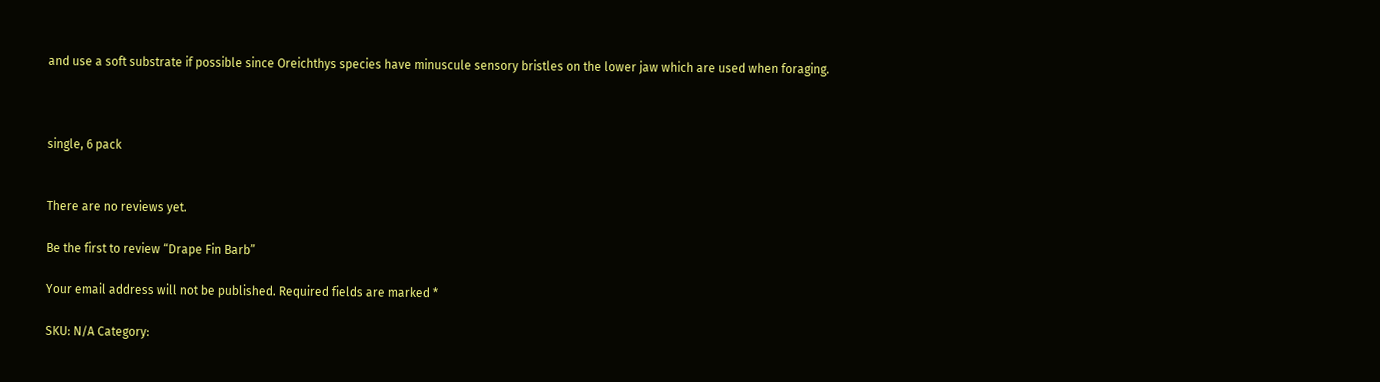and use a soft substrate if possible since Oreichthys species have minuscule sensory bristles on the lower jaw which are used when foraging.



single, 6 pack


There are no reviews yet.

Be the first to review “Drape Fin Barb”

Your email address will not be published. Required fields are marked *

SKU: N/A Category: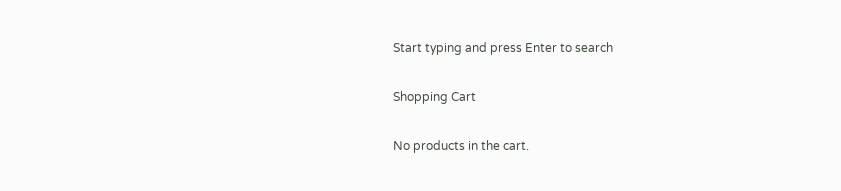Start typing and press Enter to search

Shopping Cart

No products in the cart.